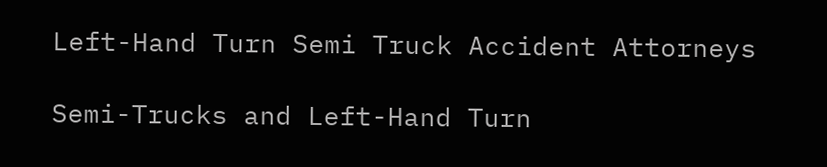Left-Hand Turn Semi Truck Accident Attorneys

Semi-Trucks and Left-Hand Turn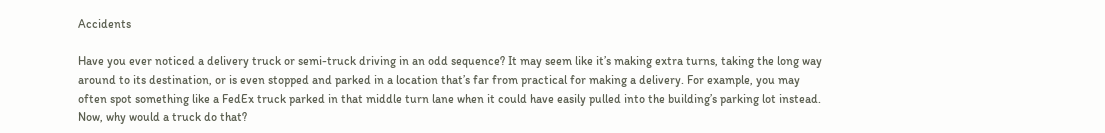Accidents

Have you ever noticed a delivery truck or semi-truck driving in an odd sequence? It may seem like it’s making extra turns, taking the long way around to its destination, or is even stopped and parked in a location that’s far from practical for making a delivery. For example, you may often spot something like a FedEx truck parked in that middle turn lane when it could have easily pulled into the building’s parking lot instead. Now, why would a truck do that?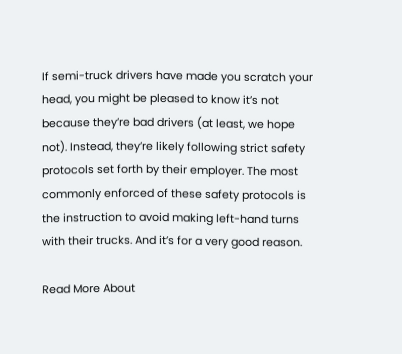If semi-truck drivers have made you scratch your head, you might be pleased to know it’s not because they’re bad drivers (at least, we hope not). Instead, they’re likely following strict safety protocols set forth by their employer. The most commonly enforced of these safety protocols is the instruction to avoid making left-hand turns with their trucks. And it’s for a very good reason.

Read More About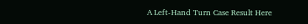A Left-Hand Turn Case Result Here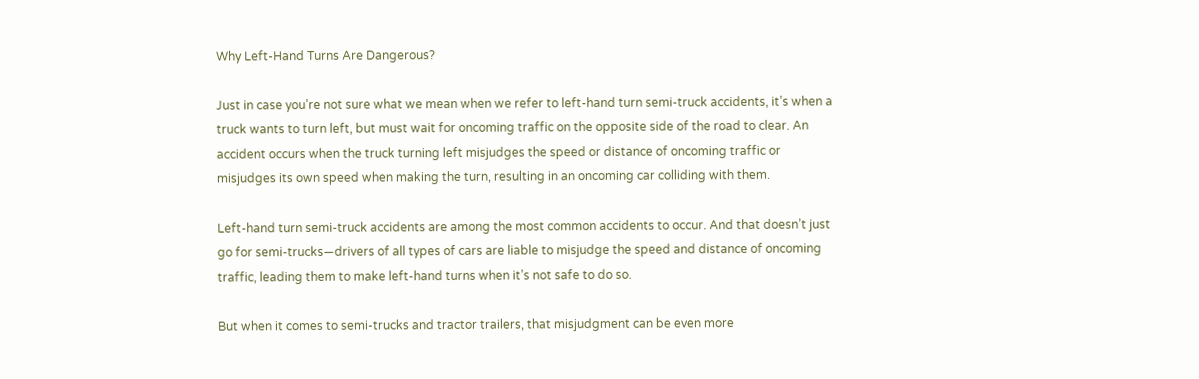Why Left-Hand Turns Are Dangerous?

Just in case you’re not sure what we mean when we refer to left-hand turn semi-truck accidents, it’s when a truck wants to turn left, but must wait for oncoming traffic on the opposite side of the road to clear. An accident occurs when the truck turning left misjudges the speed or distance of oncoming traffic or misjudges its own speed when making the turn, resulting in an oncoming car colliding with them.

Left-hand turn semi-truck accidents are among the most common accidents to occur. And that doesn’t just go for semi-trucks—drivers of all types of cars are liable to misjudge the speed and distance of oncoming traffic, leading them to make left-hand turns when it’s not safe to do so.

But when it comes to semi-trucks and tractor trailers, that misjudgment can be even more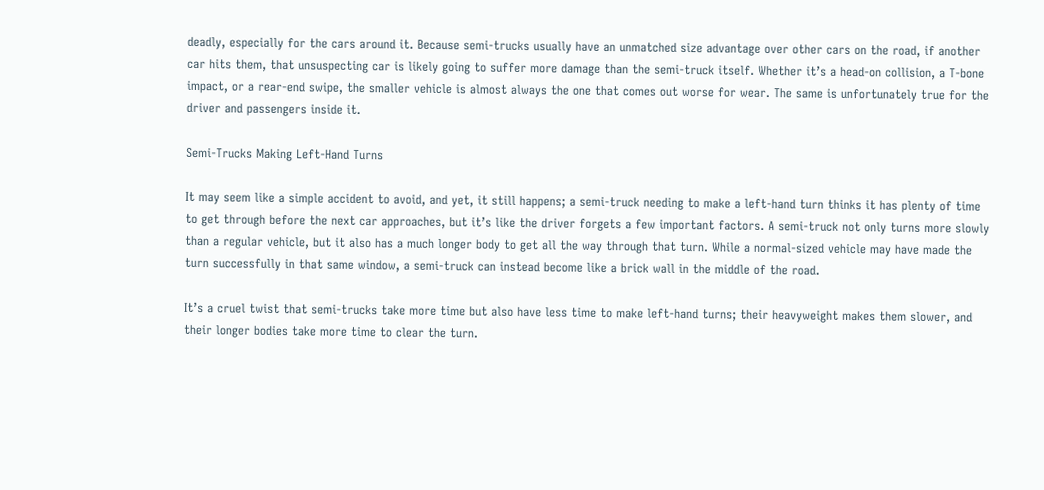deadly, especially for the cars around it. Because semi-trucks usually have an unmatched size advantage over other cars on the road, if another car hits them, that unsuspecting car is likely going to suffer more damage than the semi-truck itself. Whether it’s a head-on collision, a T-bone impact, or a rear-end swipe, the smaller vehicle is almost always the one that comes out worse for wear. The same is unfortunately true for the driver and passengers inside it.

Semi-Trucks Making Left-Hand Turns

It may seem like a simple accident to avoid, and yet, it still happens; a semi-truck needing to make a left-hand turn thinks it has plenty of time to get through before the next car approaches, but it’s like the driver forgets a few important factors. A semi-truck not only turns more slowly than a regular vehicle, but it also has a much longer body to get all the way through that turn. While a normal-sized vehicle may have made the turn successfully in that same window, a semi-truck can instead become like a brick wall in the middle of the road.

It’s a cruel twist that semi-trucks take more time but also have less time to make left-hand turns; their heavyweight makes them slower, and their longer bodies take more time to clear the turn.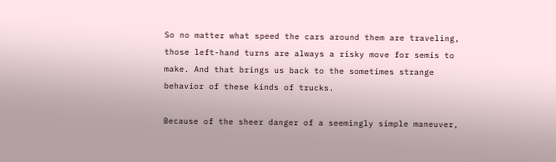So no matter what speed the cars around them are traveling, those left-hand turns are always a risky move for semis to make. And that brings us back to the sometimes strange behavior of these kinds of trucks.

Because of the sheer danger of a seemingly simple maneuver,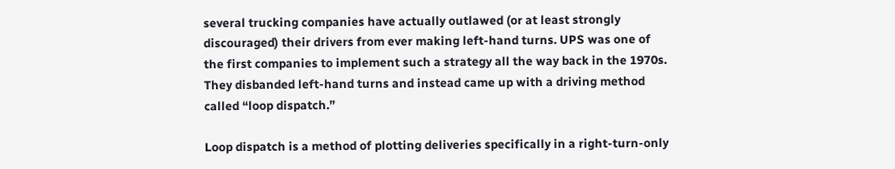several trucking companies have actually outlawed (or at least strongly discouraged) their drivers from ever making left-hand turns. UPS was one of the first companies to implement such a strategy all the way back in the 1970s. They disbanded left-hand turns and instead came up with a driving method called “loop dispatch.”

Loop dispatch is a method of plotting deliveries specifically in a right-turn-only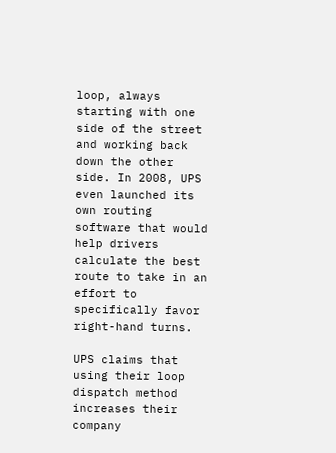loop, always starting with one side of the street and working back down the other side. In 2008, UPS even launched its own routing software that would help drivers calculate the best route to take in an effort to specifically favor right-hand turns.

UPS claims that using their loop dispatch method increases their company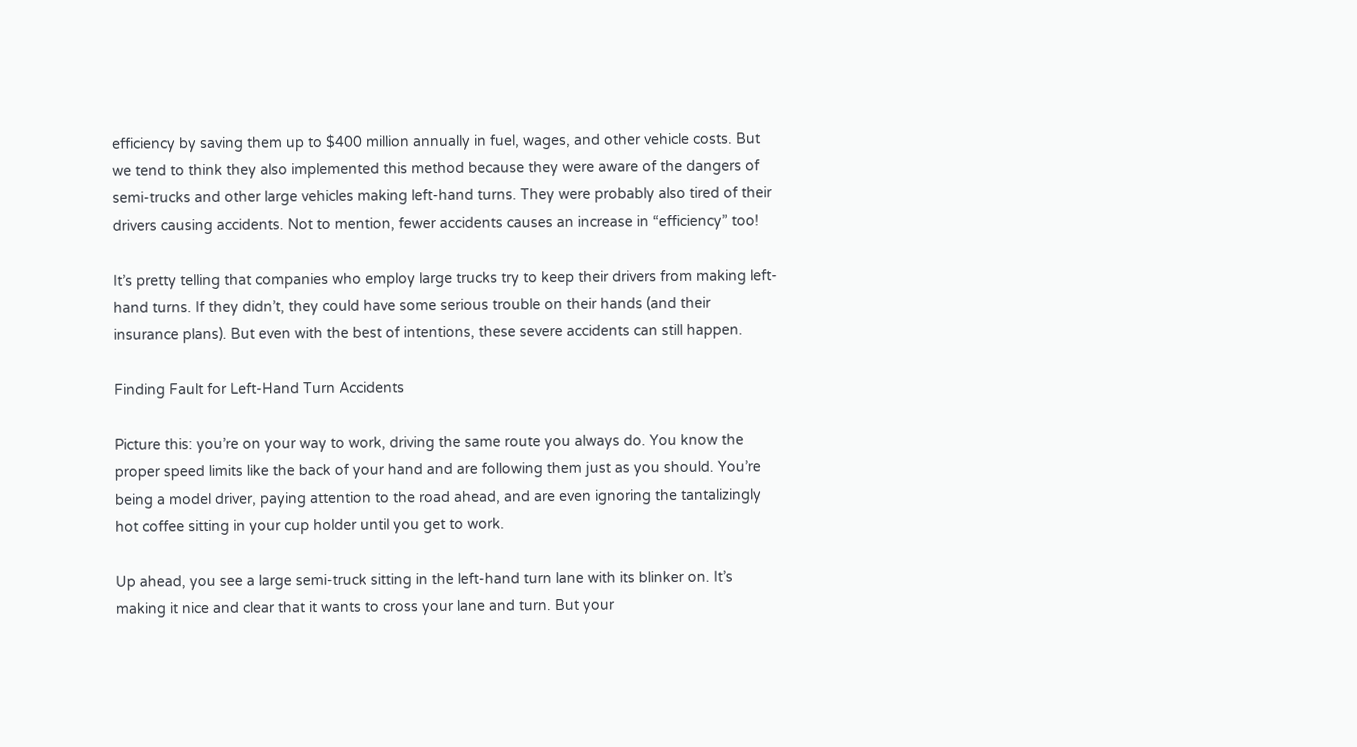efficiency by saving them up to $400 million annually in fuel, wages, and other vehicle costs. But we tend to think they also implemented this method because they were aware of the dangers of semi-trucks and other large vehicles making left-hand turns. They were probably also tired of their drivers causing accidents. Not to mention, fewer accidents causes an increase in “efficiency” too!

It’s pretty telling that companies who employ large trucks try to keep their drivers from making left-hand turns. If they didn’t, they could have some serious trouble on their hands (and their insurance plans). But even with the best of intentions, these severe accidents can still happen.

Finding Fault for Left-Hand Turn Accidents

Picture this: you’re on your way to work, driving the same route you always do. You know the proper speed limits like the back of your hand and are following them just as you should. You’re being a model driver, paying attention to the road ahead, and are even ignoring the tantalizingly hot coffee sitting in your cup holder until you get to work.

Up ahead, you see a large semi-truck sitting in the left-hand turn lane with its blinker on. It’s making it nice and clear that it wants to cross your lane and turn. But your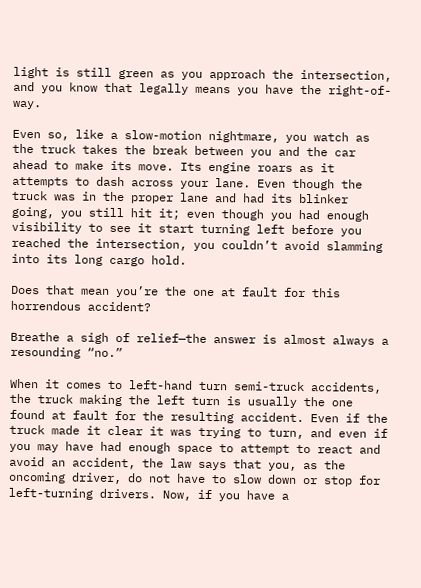light is still green as you approach the intersection, and you know that legally means you have the right-of-way.

Even so, like a slow-motion nightmare, you watch as the truck takes the break between you and the car ahead to make its move. Its engine roars as it attempts to dash across your lane. Even though the truck was in the proper lane and had its blinker going, you still hit it; even though you had enough visibility to see it start turning left before you reached the intersection, you couldn’t avoid slamming into its long cargo hold.

Does that mean you’re the one at fault for this horrendous accident?

Breathe a sigh of relief—the answer is almost always a resounding “no.”

When it comes to left-hand turn semi-truck accidents, the truck making the left turn is usually the one found at fault for the resulting accident. Even if the truck made it clear it was trying to turn, and even if you may have had enough space to attempt to react and avoid an accident, the law says that you, as the oncoming driver, do not have to slow down or stop for left-turning drivers. Now, if you have a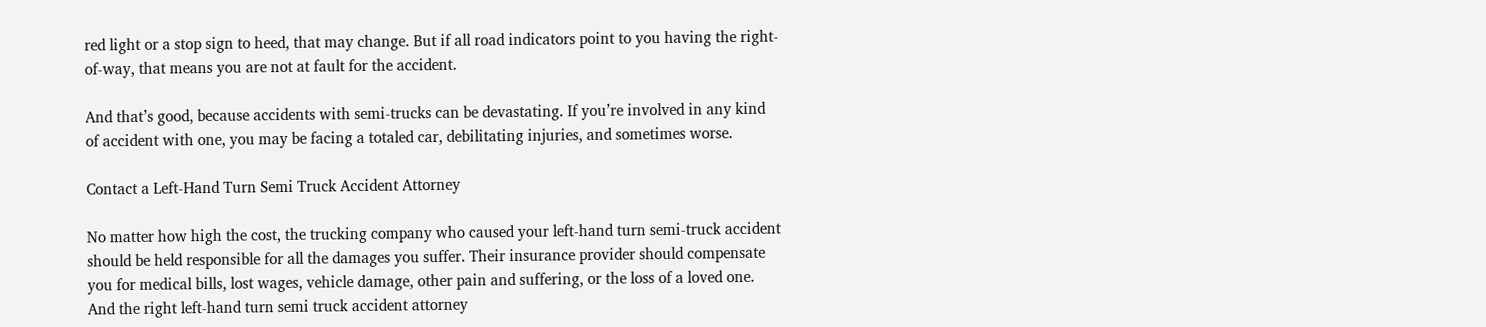red light or a stop sign to heed, that may change. But if all road indicators point to you having the right-of-way, that means you are not at fault for the accident.

And that’s good, because accidents with semi-trucks can be devastating. If you’re involved in any kind of accident with one, you may be facing a totaled car, debilitating injuries, and sometimes worse.

Contact a Left-Hand Turn Semi Truck Accident Attorney

No matter how high the cost, the trucking company who caused your left-hand turn semi-truck accident should be held responsible for all the damages you suffer. Their insurance provider should compensate you for medical bills, lost wages, vehicle damage, other pain and suffering, or the loss of a loved one. And the right left-hand turn semi truck accident attorney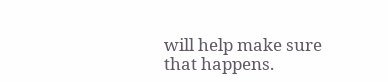will help make sure that happens.